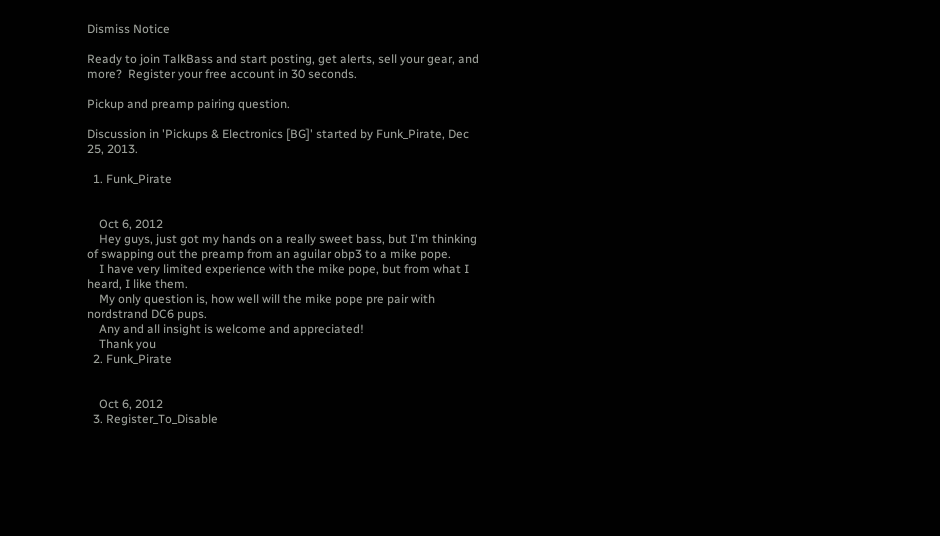Dismiss Notice

Ready to join TalkBass and start posting, get alerts, sell your gear, and more?  Register your free account in 30 seconds.

Pickup and preamp pairing question.

Discussion in 'Pickups & Electronics [BG]' started by Funk_Pirate, Dec 25, 2013.

  1. Funk_Pirate


    Oct 6, 2012
    Hey guys, just got my hands on a really sweet bass, but I'm thinking of swapping out the preamp from an aguilar obp3 to a mike pope.
    I have very limited experience with the mike pope, but from what I heard, I like them.
    My only question is, how well will the mike pope pre pair with nordstrand DC6 pups.
    Any and all insight is welcome and appreciated!
    Thank you
  2. Funk_Pirate


    Oct 6, 2012
  3. Register_To_Disable